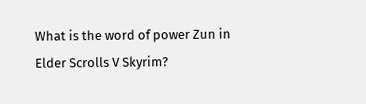What is the word of power Zun in Elder Scrolls V Skyrim?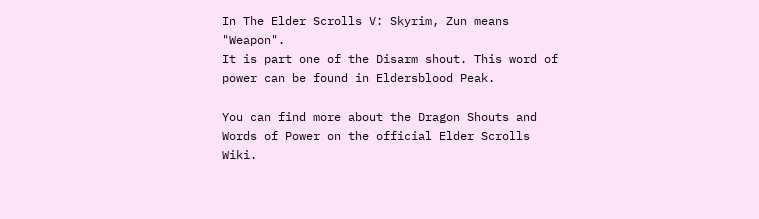In The Elder Scrolls V: Skyrim, Zun means "Weapon".
It is part one of the Disarm shout. This word of power can be found in Eldersblood Peak.

You can find more about the Dragon Shouts and Words of Power on the official Elder Scrolls Wiki.